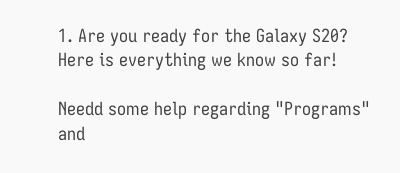1. Are you ready for the Galaxy S20? Here is everything we know so far!

Needd some help regarding "Programs" and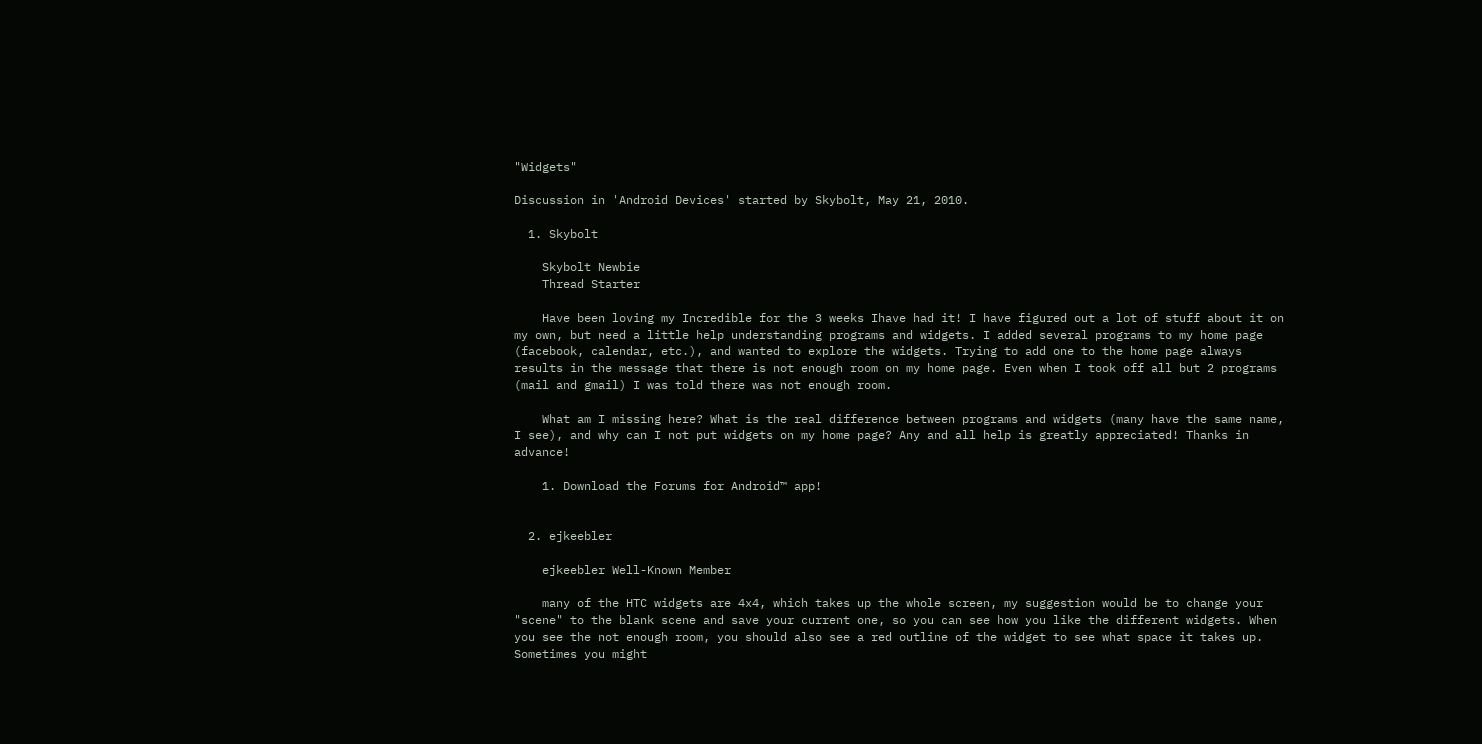"Widgets"

Discussion in 'Android Devices' started by Skybolt, May 21, 2010.

  1. Skybolt

    Skybolt Newbie
    Thread Starter

    Have been loving my Incredible for the 3 weeks Ihave had it! I have figured out a lot of stuff about it on my own, but need a little help understanding programs and widgets. I added several programs to my home page (facebook, calendar, etc.), and wanted to explore the widgets. Trying to add one to the home page always results in the message that there is not enough room on my home page. Even when I took off all but 2 programs (mail and gmail) I was told there was not enough room.

    What am I missing here? What is the real difference between programs and widgets (many have the same name, I see), and why can I not put widgets on my home page? Any and all help is greatly appreciated! Thanks in advance!

    1. Download the Forums for Android™ app!


  2. ejkeebler

    ejkeebler Well-Known Member

    many of the HTC widgets are 4x4, which takes up the whole screen, my suggestion would be to change your "scene" to the blank scene and save your current one, so you can see how you like the different widgets. When you see the not enough room, you should also see a red outline of the widget to see what space it takes up. Sometimes you might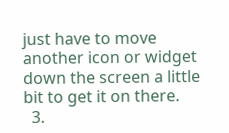just have to move another icon or widget down the screen a little bit to get it on there.
  3.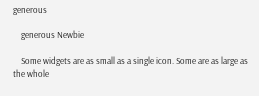generous

    generous Newbie

    Some widgets are as small as a single icon. Some are as large as the whole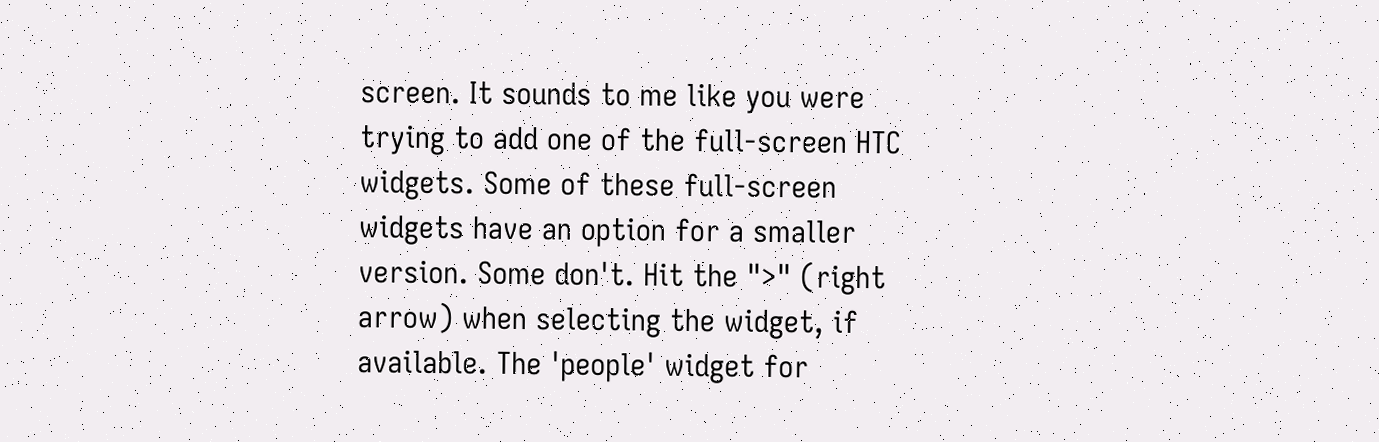screen. It sounds to me like you were trying to add one of the full-screen HTC widgets. Some of these full-screen widgets have an option for a smaller version. Some don't. Hit the ">" (right arrow) when selecting the widget, if available. The 'people' widget for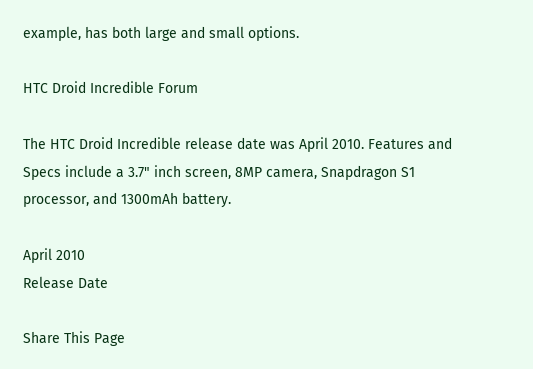example, has both large and small options.

HTC Droid Incredible Forum

The HTC Droid Incredible release date was April 2010. Features and Specs include a 3.7" inch screen, 8MP camera, Snapdragon S1 processor, and 1300mAh battery.

April 2010
Release Date

Share This Page